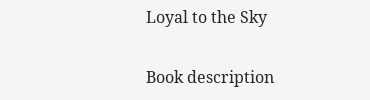Loyal to the Sky

Book description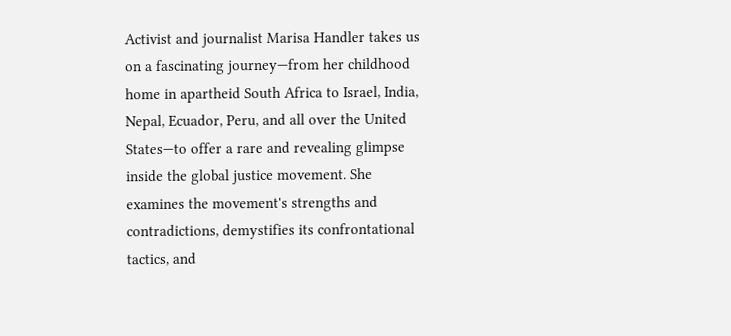Activist and journalist Marisa Handler takes us on a fascinating journey—from her childhood home in apartheid South Africa to Israel, India, Nepal, Ecuador, Peru, and all over the United States—to offer a rare and revealing glimpse inside the global justice movement. She examines the movement's strengths and contradictions, demystifies its confrontational tactics, and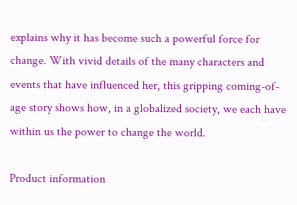explains why it has become such a powerful force for change. With vivid details of the many characters and events that have influenced her, this gripping coming-of-age story shows how, in a globalized society, we each have within us the power to change the world.

Product information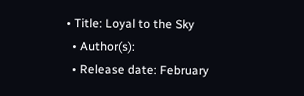• Title: Loyal to the Sky
  • Author(s):
  • Release date: February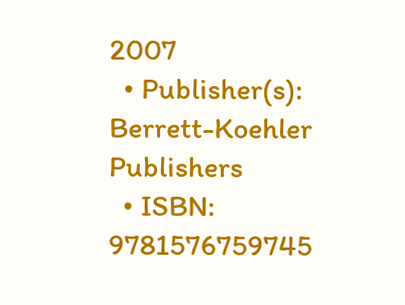2007
  • Publisher(s): Berrett-Koehler Publishers
  • ISBN: 9781576759745